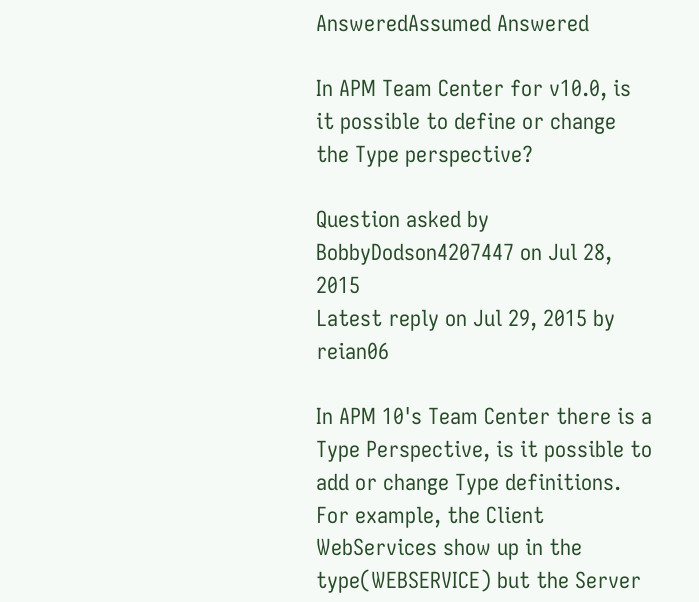AnsweredAssumed Answered

In APM Team Center for v10.0, is it possible to define or change the Type perspective?

Question asked by BobbyDodson4207447 on Jul 28, 2015
Latest reply on Jul 29, 2015 by reian06

In APM 10's Team Center there is a Type Perspective, is it possible to add or change Type definitions.  For example, the Client WebServices show up in the type(WEBSERVICE) but the Server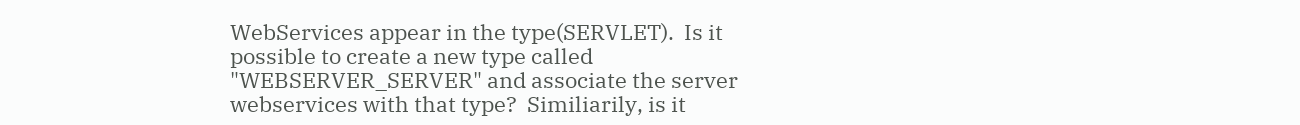WebServices appear in the type(SERVLET).  Is it possible to create a new type called "WEBSERVER_SERVER" and associate the server webservices with that type?  Similiarily, is it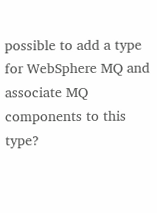possible to add a type for WebSphere MQ and associate MQ components to this type?